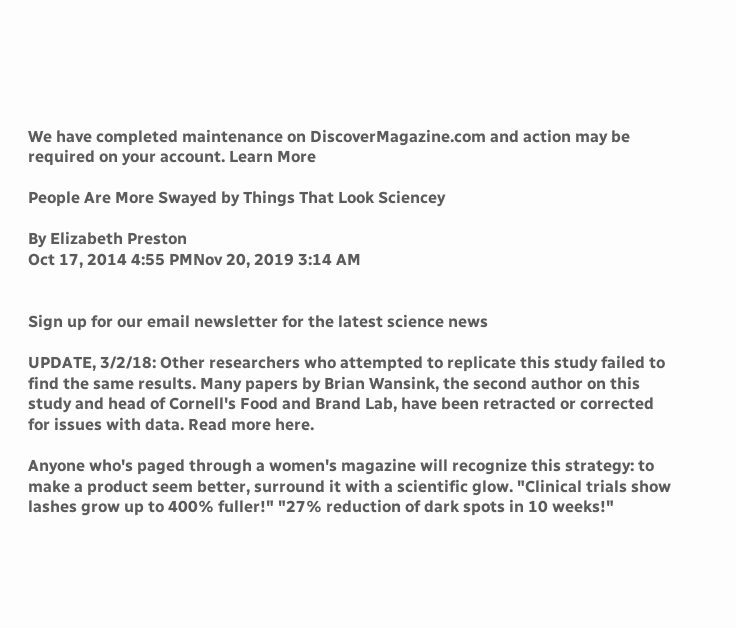We have completed maintenance on DiscoverMagazine.com and action may be required on your account. Learn More

People Are More Swayed by Things That Look Sciencey

By Elizabeth Preston
Oct 17, 2014 4:55 PMNov 20, 2019 3:14 AM


Sign up for our email newsletter for the latest science news

UPDATE, 3/2/18: Other researchers who attempted to replicate this study failed to find the same results. Many papers by Brian Wansink, the second author on this study and head of Cornell's Food and Brand Lab, have been retracted or corrected for issues with data. Read more here.

Anyone who's paged through a women's magazine will recognize this strategy: to make a product seem better, surround it with a scientific glow. "Clinical trials show lashes grow up to 400% fuller!" "27% reduction of dark spots in 10 weeks!"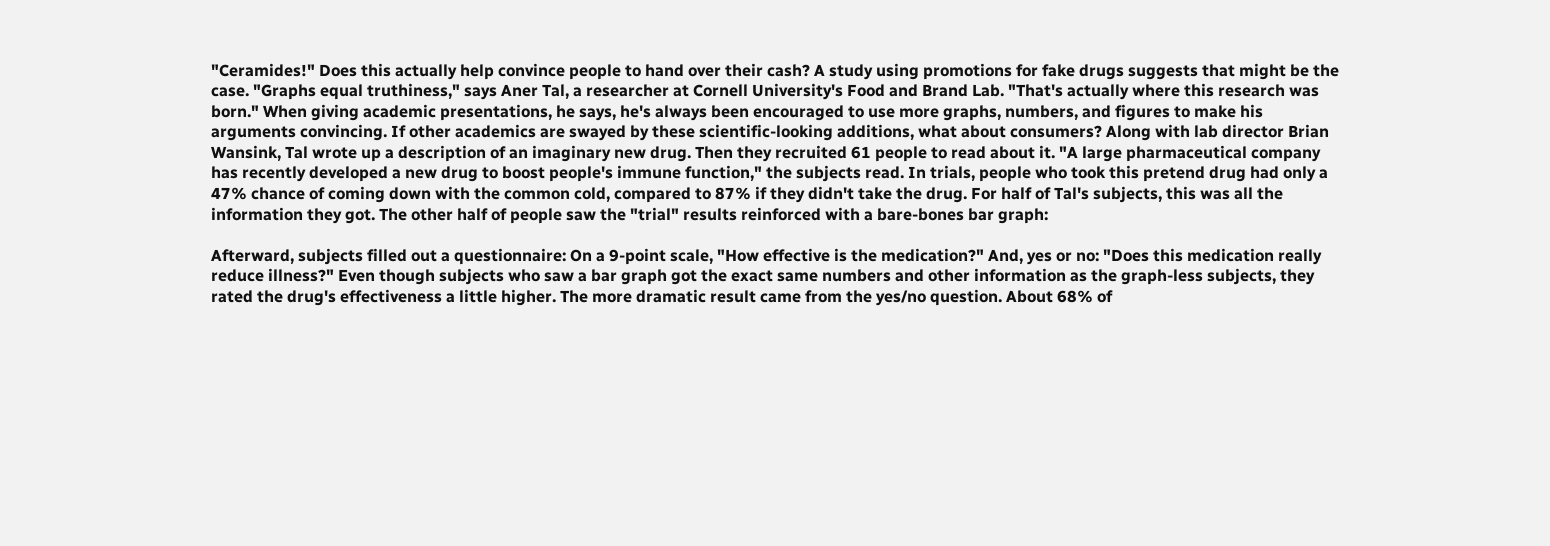"Ceramides!" Does this actually help convince people to hand over their cash? A study using promotions for fake drugs suggests that might be the case. "Graphs equal truthiness," says Aner Tal, a researcher at Cornell University's Food and Brand Lab. "That's actually where this research was born." When giving academic presentations, he says, he's always been encouraged to use more graphs, numbers, and figures to make his arguments convincing. If other academics are swayed by these scientific-looking additions, what about consumers? Along with lab director Brian Wansink, Tal wrote up a description of an imaginary new drug. Then they recruited 61 people to read about it. "A large pharmaceutical company has recently developed a new drug to boost people's immune function," the subjects read. In trials, people who took this pretend drug had only a 47% chance of coming down with the common cold, compared to 87% if they didn't take the drug. For half of Tal's subjects, this was all the information they got. The other half of people saw the "trial" results reinforced with a bare-bones bar graph:

Afterward, subjects filled out a questionnaire: On a 9-point scale, "How effective is the medication?" And, yes or no: "Does this medication really reduce illness?" Even though subjects who saw a bar graph got the exact same numbers and other information as the graph-less subjects, they rated the drug's effectiveness a little higher. The more dramatic result came from the yes/no question. About 68% of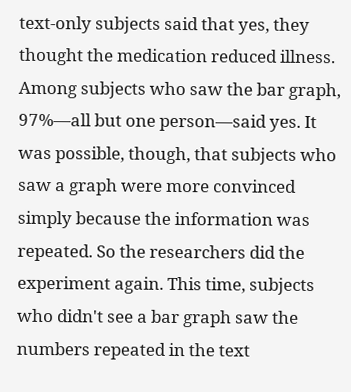text-only subjects said that yes, they thought the medication reduced illness. Among subjects who saw the bar graph, 97%—all but one person—said yes. It was possible, though, that subjects who saw a graph were more convinced simply because the information was repeated. So the researchers did the experiment again. This time, subjects who didn't see a bar graph saw the numbers repeated in the text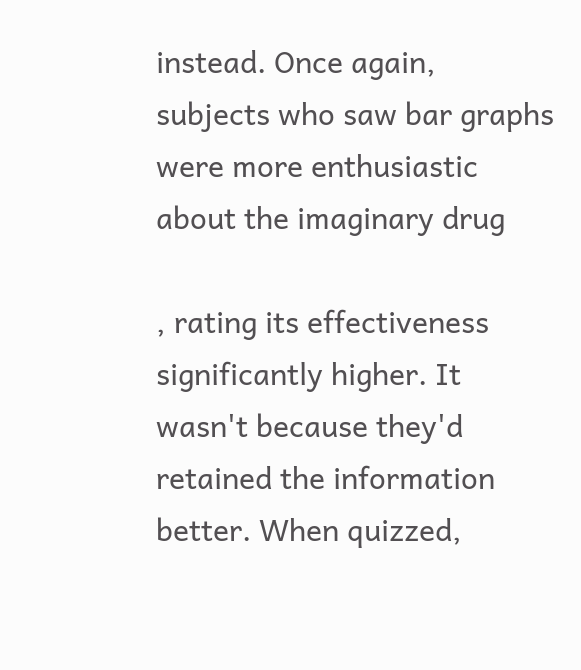instead. Once again, subjects who saw bar graphs were more enthusiastic about the imaginary drug

, rating its effectiveness significantly higher. It wasn't because they'd retained the information better. When quizzed,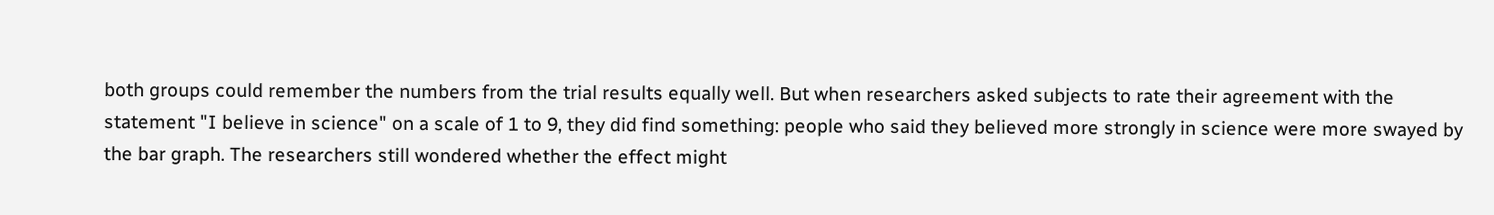both groups could remember the numbers from the trial results equally well. But when researchers asked subjects to rate their agreement with the statement "I believe in science" on a scale of 1 to 9, they did find something: people who said they believed more strongly in science were more swayed by the bar graph. The researchers still wondered whether the effect might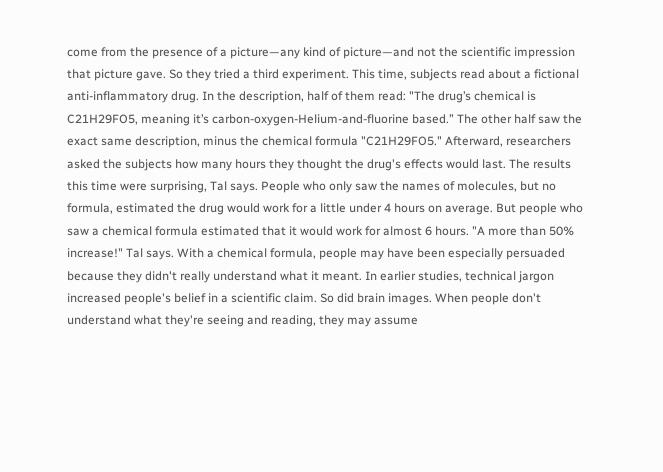come from the presence of a picture—any kind of picture—and not the scientific impression that picture gave. So they tried a third experiment. This time, subjects read about a fictional anti-inflammatory drug. In the description, half of them read: "The drug’s chemical is C21H29FO5, meaning it’s carbon-oxygen-Helium-and-fluorine based.” The other half saw the exact same description, minus the chemical formula "C21H29FO5." Afterward, researchers asked the subjects how many hours they thought the drug's effects would last. The results this time were surprising, Tal says. People who only saw the names of molecules, but no formula, estimated the drug would work for a little under 4 hours on average. But people who saw a chemical formula estimated that it would work for almost 6 hours. "A more than 50% increase!" Tal says. With a chemical formula, people may have been especially persuaded because they didn't really understand what it meant. In earlier studies, technical jargon increased people's belief in a scientific claim. So did brain images. When people don't understand what they're seeing and reading, they may assume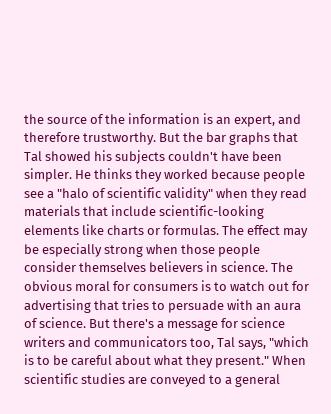the source of the information is an expert, and therefore trustworthy. But the bar graphs that Tal showed his subjects couldn't have been simpler. He thinks they worked because people see a "halo of scientific validity" when they read materials that include scientific-looking elements like charts or formulas. The effect may be especially strong when those people consider themselves believers in science. The obvious moral for consumers is to watch out for advertising that tries to persuade with an aura of science. But there's a message for science writers and communicators too, Tal says, "which is to be careful about what they present." When scientific studies are conveyed to a general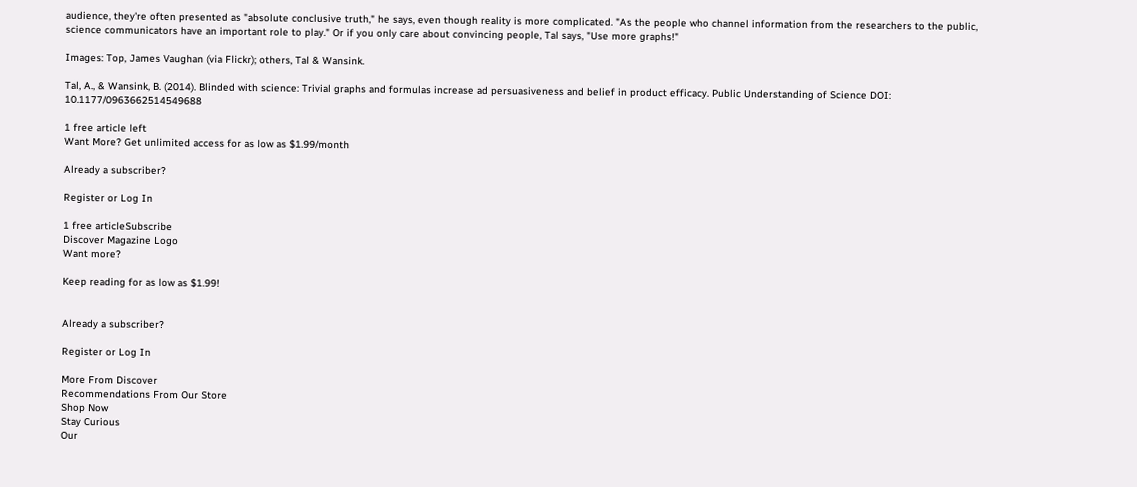audience, they're often presented as "absolute conclusive truth," he says, even though reality is more complicated. "As the people who channel information from the researchers to the public, science communicators have an important role to play." Or if you only care about convincing people, Tal says, "Use more graphs!"

Images: Top, James Vaughan (via Flickr); others, Tal & Wansink.

Tal, A., & Wansink, B. (2014). Blinded with science: Trivial graphs and formulas increase ad persuasiveness and belief in product efficacy. Public Understanding of Science DOI: 10.1177/0963662514549688

1 free article left
Want More? Get unlimited access for as low as $1.99/month

Already a subscriber?

Register or Log In

1 free articleSubscribe
Discover Magazine Logo
Want more?

Keep reading for as low as $1.99!


Already a subscriber?

Register or Log In

More From Discover
Recommendations From Our Store
Shop Now
Stay Curious
Our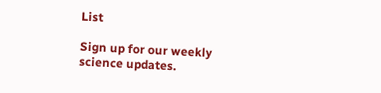List

Sign up for our weekly science updates.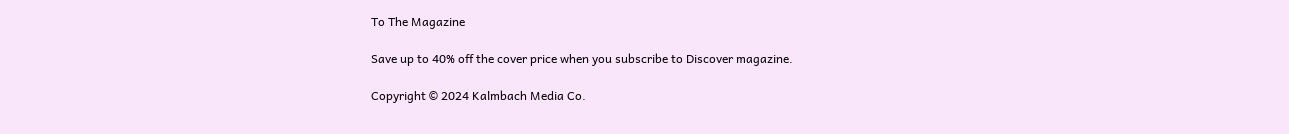To The Magazine

Save up to 40% off the cover price when you subscribe to Discover magazine.

Copyright © 2024 Kalmbach Media Co.